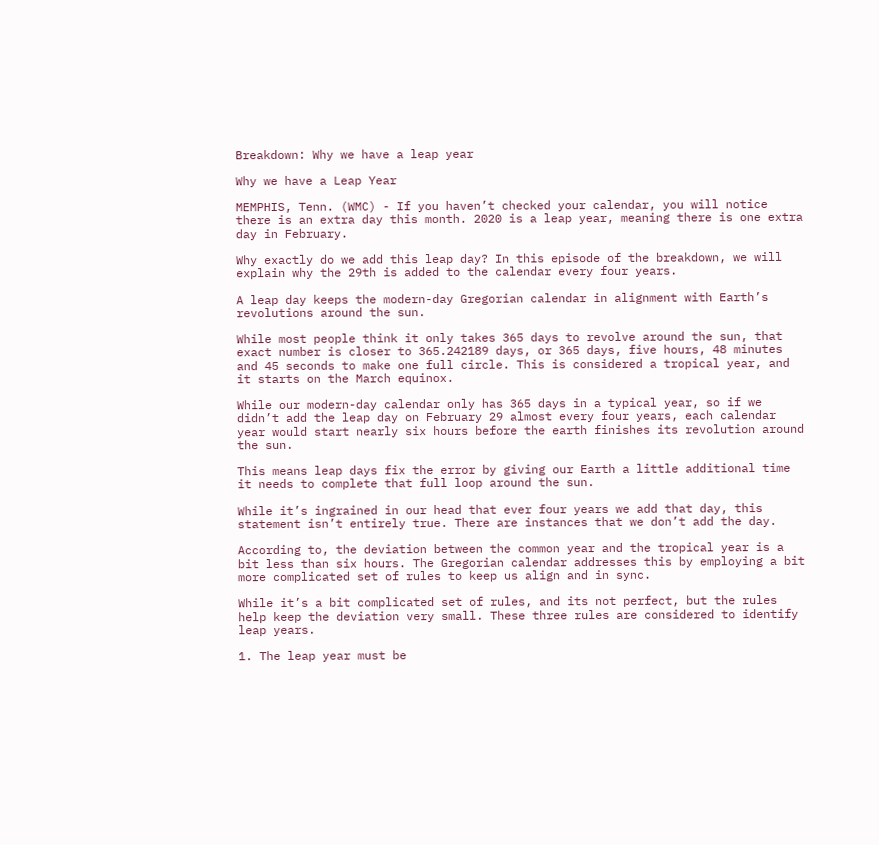Breakdown: Why we have a leap year

Why we have a Leap Year

MEMPHIS, Tenn. (WMC) - If you haven’t checked your calendar, you will notice there is an extra day this month. 2020 is a leap year, meaning there is one extra day in February.

Why exactly do we add this leap day? In this episode of the breakdown, we will explain why the 29th is added to the calendar every four years.

A leap day keeps the modern-day Gregorian calendar in alignment with Earth’s revolutions around the sun.

While most people think it only takes 365 days to revolve around the sun, that exact number is closer to 365.242189 days, or 365 days, five hours, 48 minutes and 45 seconds to make one full circle. This is considered a tropical year, and it starts on the March equinox.

While our modern-day calendar only has 365 days in a typical year, so if we didn’t add the leap day on February 29 almost every four years, each calendar year would start nearly six hours before the earth finishes its revolution around the sun.

This means leap days fix the error by giving our Earth a little additional time it needs to complete that full loop around the sun.

While it’s ingrained in our head that ever four years we add that day, this statement isn’t entirely true. There are instances that we don’t add the day.

According to, the deviation between the common year and the tropical year is a bit less than six hours. The Gregorian calendar addresses this by employing a bit more complicated set of rules to keep us align and in sync.

While it’s a bit complicated set of rules, and its not perfect, but the rules help keep the deviation very small. These three rules are considered to identify leap years.

1. The leap year must be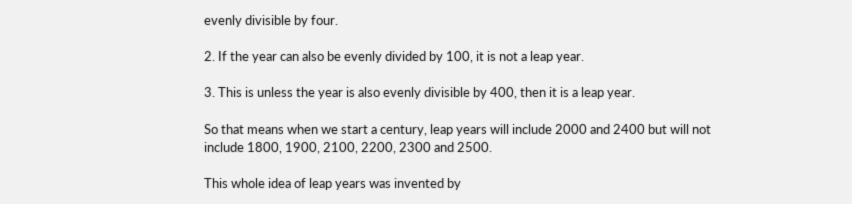evenly divisible by four.

2. If the year can also be evenly divided by 100, it is not a leap year.

3. This is unless the year is also evenly divisible by 400, then it is a leap year.

So that means when we start a century, leap years will include 2000 and 2400 but will not include 1800, 1900, 2100, 2200, 2300 and 2500.

This whole idea of leap years was invented by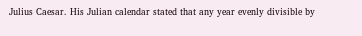Julius Caesar. His Julian calendar stated that any year evenly divisible by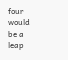four would be a leap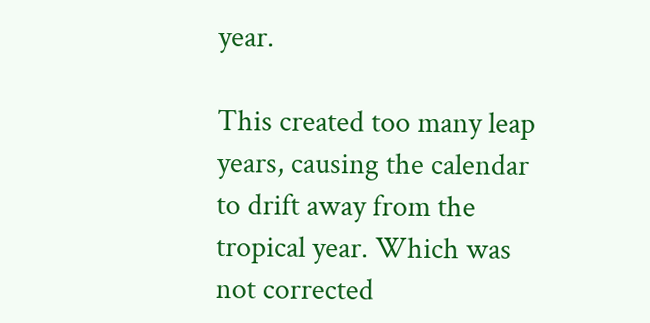year.

This created too many leap years, causing the calendar to drift away from the tropical year. Which was not corrected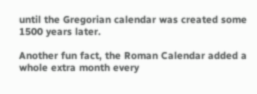until the Gregorian calendar was created some 1500 years later.

Another fun fact, the Roman Calendar added a whole extra month every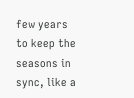few years to keep the seasons in sync, like a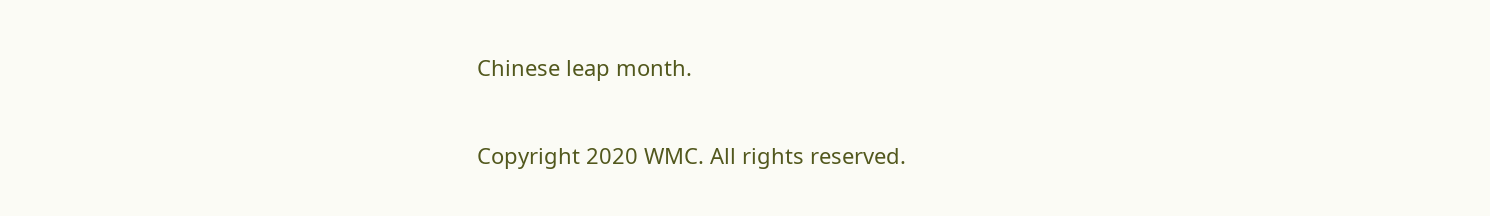Chinese leap month.

Copyright 2020 WMC. All rights reserved.